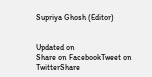Supriya Ghosh (Editor)


Updated on
Share on FacebookTweet on TwitterShare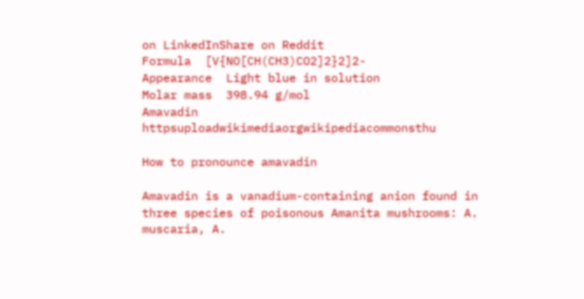on LinkedInShare on Reddit
Formula  [V{NO[CH(CH3)CO2]2}2]2-
Appearance  Light blue in solution
Molar mass  398.94 g/mol
Amavadin httpsuploadwikimediaorgwikipediacommonsthu

How to pronounce amavadin

Amavadin is a vanadium-containing anion found in three species of poisonous Amanita mushrooms: A. muscaria, A.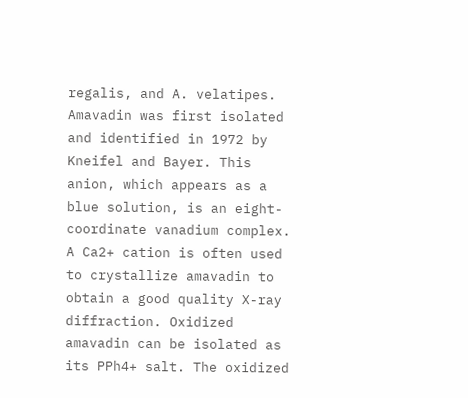regalis, and A. velatipes. Amavadin was first isolated and identified in 1972 by Kneifel and Bayer. This anion, which appears as a blue solution, is an eight-coordinate vanadium complex. A Ca2+ cation is often used to crystallize amavadin to obtain a good quality X-ray diffraction. Oxidized amavadin can be isolated as its PPh4+ salt. The oxidized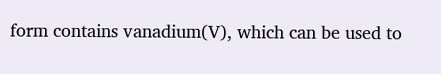form contains vanadium(V), which can be used to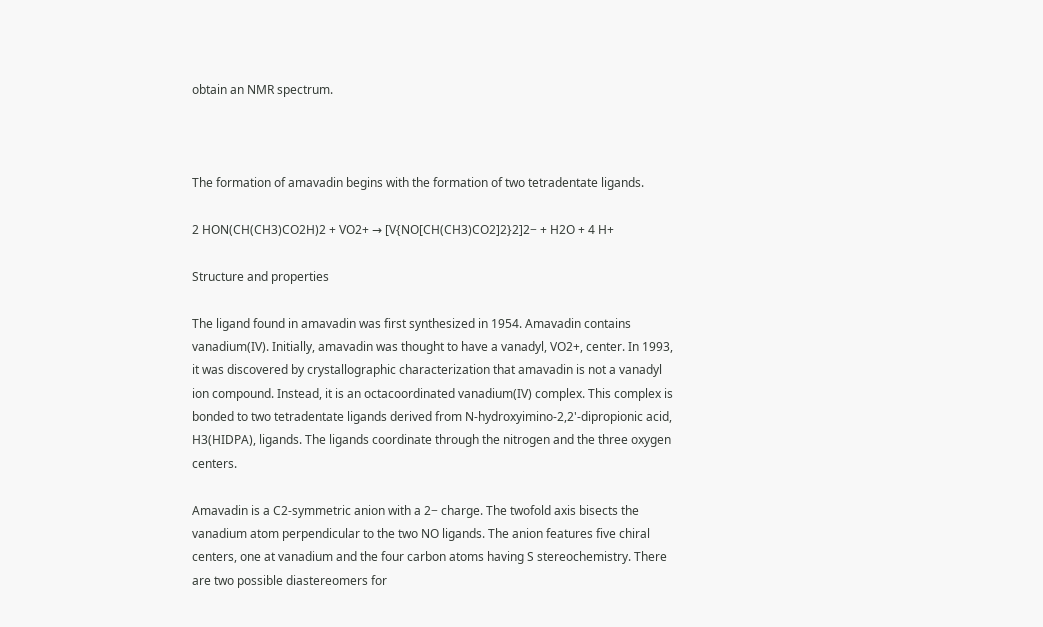obtain an NMR spectrum.



The formation of amavadin begins with the formation of two tetradentate ligands.

2 HON(CH(CH3)CO2H)2 + VO2+ → [V{NO[CH(CH3)CO2]2}2]2− + H2O + 4 H+

Structure and properties

The ligand found in amavadin was first synthesized in 1954. Amavadin contains vanadium(IV). Initially, amavadin was thought to have a vanadyl, VO2+, center. In 1993, it was discovered by crystallographic characterization that amavadin is not a vanadyl ion compound. Instead, it is an octacoordinated vanadium(IV) complex. This complex is bonded to two tetradentate ligands derived from N-hydroxyimino-2,2'-dipropionic acid, H3(HIDPA), ligands. The ligands coordinate through the nitrogen and the three oxygen centers.

Amavadin is a C2-symmetric anion with a 2− charge. The twofold axis bisects the vanadium atom perpendicular to the two NO ligands. The anion features five chiral centers, one at vanadium and the four carbon atoms having S stereochemistry. There are two possible diastereomers for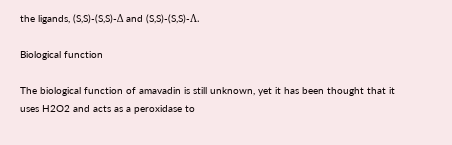the ligands, (S,S)-(S,S)-Δ and (S,S)-(S,S)-Λ.

Biological function

The biological function of amavadin is still unknown, yet it has been thought that it uses H2O2 and acts as a peroxidase to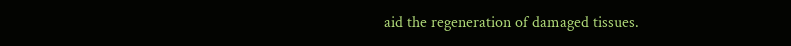aid the regeneration of damaged tissues.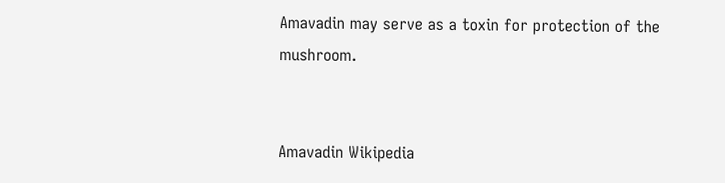Amavadin may serve as a toxin for protection of the mushroom.


Amavadin Wikipedia